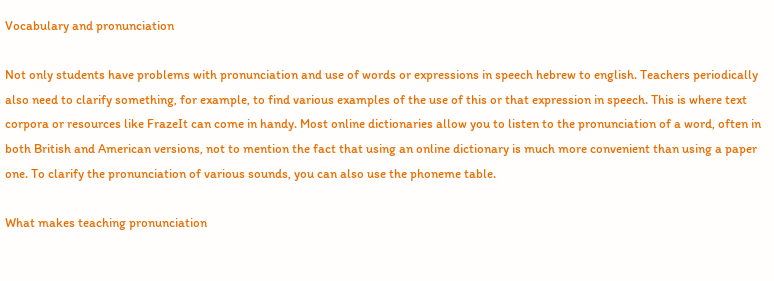Vocabulary and pronunciation

Not only students have problems with pronunciation and use of words or expressions in speech hebrew to english. Teachers periodically also need to clarify something, for example, to find various examples of the use of this or that expression in speech. This is where text corpora or resources like FrazeIt can come in handy. Most online dictionaries allow you to listen to the pronunciation of a word, often in both British and American versions, not to mention the fact that using an online dictionary is much more convenient than using a paper one. To clarify the pronunciation of various sounds, you can also use the phoneme table.

What makes teaching pronunciation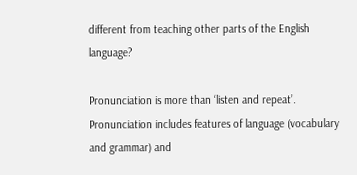different from teaching other parts of the English language?

Pronunciation is more than ‘listen and repeat’. Pronunciation includes features of language (vocabulary and grammar) and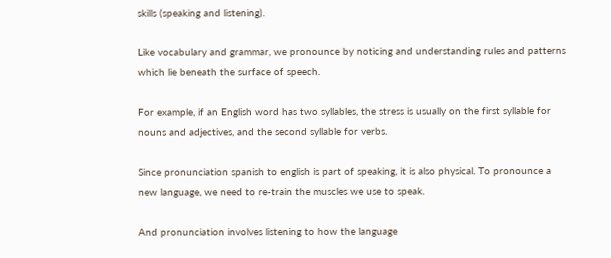skills (speaking and listening).

Like vocabulary and grammar, we pronounce by noticing and understanding rules and patterns which lie beneath the surface of speech.

For example, if an English word has two syllables, the stress is usually on the first syllable for nouns and adjectives, and the second syllable for verbs.

Since pronunciation spanish to english is part of speaking, it is also physical. To pronounce a new language, we need to re-train the muscles we use to speak.

And pronunciation involves listening to how the language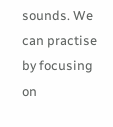sounds. We can practise by focusing on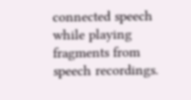connected speech while playing fragments from speech recordings.